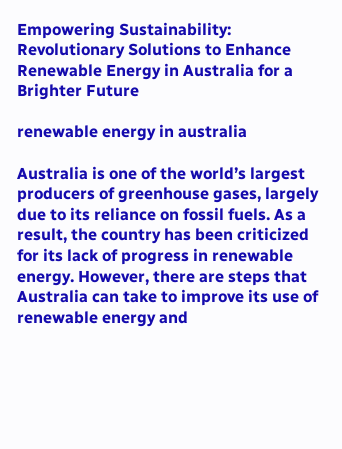Empowering Sustainability: Revolutionary Solutions to Enhance Renewable Energy in Australia for a Brighter Future

renewable energy in australia

Australia is one of the world’s largest producers of greenhouse gases, largely due to its reliance on fossil fuels. As a result, the country has been criticized for its lack of progress in renewable energy. However, there are steps that Australia can take to improve its use of renewable energy and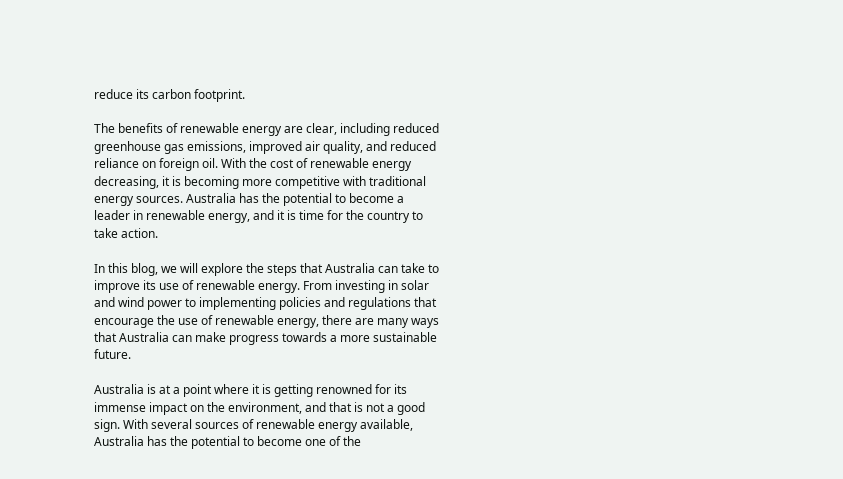reduce its carbon footprint.

The benefits of renewable energy are clear, including reduced greenhouse gas emissions, improved air quality, and reduced reliance on foreign oil. With the cost of renewable energy decreasing, it is becoming more competitive with traditional energy sources. Australia has the potential to become a leader in renewable energy, and it is time for the country to take action.

In this blog, we will explore the steps that Australia can take to improve its use of renewable energy. From investing in solar and wind power to implementing policies and regulations that encourage the use of renewable energy, there are many ways that Australia can make progress towards a more sustainable future.

Australia is at a point where it is getting renowned for its immense impact on the environment, and that is not a good sign. With several sources of renewable energy available, Australia has the potential to become one of the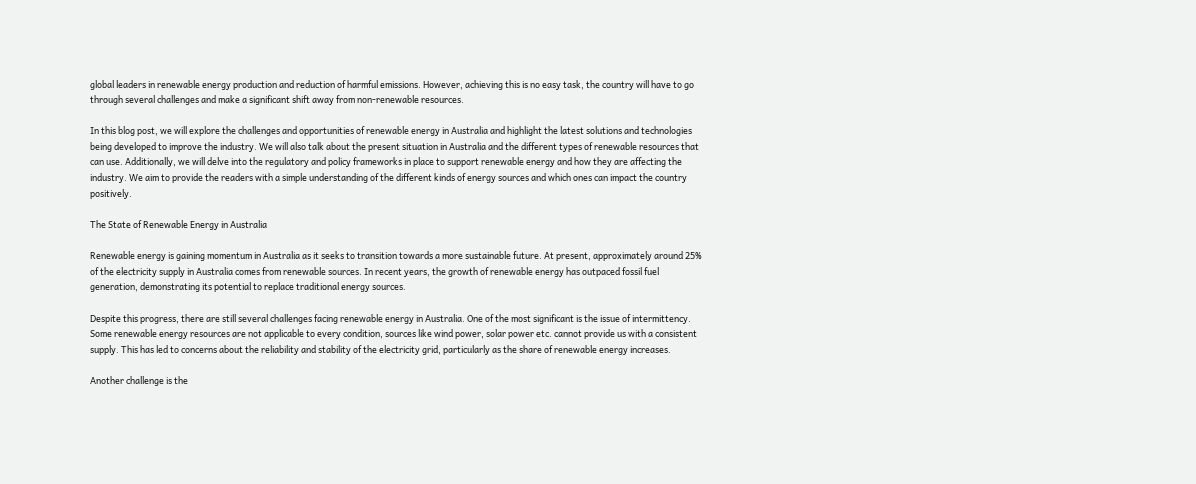global leaders in renewable energy production and reduction of harmful emissions. However, achieving this is no easy task, the country will have to go through several challenges and make a significant shift away from non-renewable resources.

In this blog post, we will explore the challenges and opportunities of renewable energy in Australia and highlight the latest solutions and technologies being developed to improve the industry. We will also talk about the present situation in Australia and the different types of renewable resources that can use. Additionally, we will delve into the regulatory and policy frameworks in place to support renewable energy and how they are affecting the industry. We aim to provide the readers with a simple understanding of the different kinds of energy sources and which ones can impact the country positively.

The State of Renewable Energy in Australia

Renewable energy is gaining momentum in Australia as it seeks to transition towards a more sustainable future. At present, approximately around 25% of the electricity supply in Australia comes from renewable sources. In recent years, the growth of renewable energy has outpaced fossil fuel generation, demonstrating its potential to replace traditional energy sources.

Despite this progress, there are still several challenges facing renewable energy in Australia. One of the most significant is the issue of intermittency. Some renewable energy resources are not applicable to every condition, sources like wind power, solar power etc. cannot provide us with a consistent supply. This has led to concerns about the reliability and stability of the electricity grid, particularly as the share of renewable energy increases.

Another challenge is the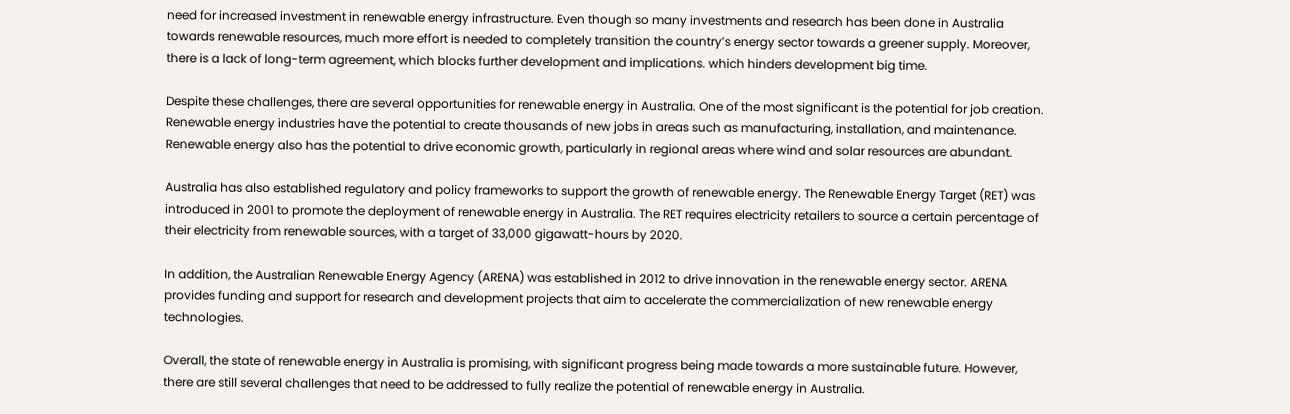need for increased investment in renewable energy infrastructure. Even though so many investments and research has been done in Australia towards renewable resources, much more effort is needed to completely transition the country’s energy sector towards a greener supply. Moreover, there is a lack of long-term agreement, which blocks further development and implications. which hinders development big time.

Despite these challenges, there are several opportunities for renewable energy in Australia. One of the most significant is the potential for job creation. Renewable energy industries have the potential to create thousands of new jobs in areas such as manufacturing, installation, and maintenance. Renewable energy also has the potential to drive economic growth, particularly in regional areas where wind and solar resources are abundant.

Australia has also established regulatory and policy frameworks to support the growth of renewable energy. The Renewable Energy Target (RET) was introduced in 2001 to promote the deployment of renewable energy in Australia. The RET requires electricity retailers to source a certain percentage of their electricity from renewable sources, with a target of 33,000 gigawatt-hours by 2020.

In addition, the Australian Renewable Energy Agency (ARENA) was established in 2012 to drive innovation in the renewable energy sector. ARENA provides funding and support for research and development projects that aim to accelerate the commercialization of new renewable energy technologies.

Overall, the state of renewable energy in Australia is promising, with significant progress being made towards a more sustainable future. However, there are still several challenges that need to be addressed to fully realize the potential of renewable energy in Australia.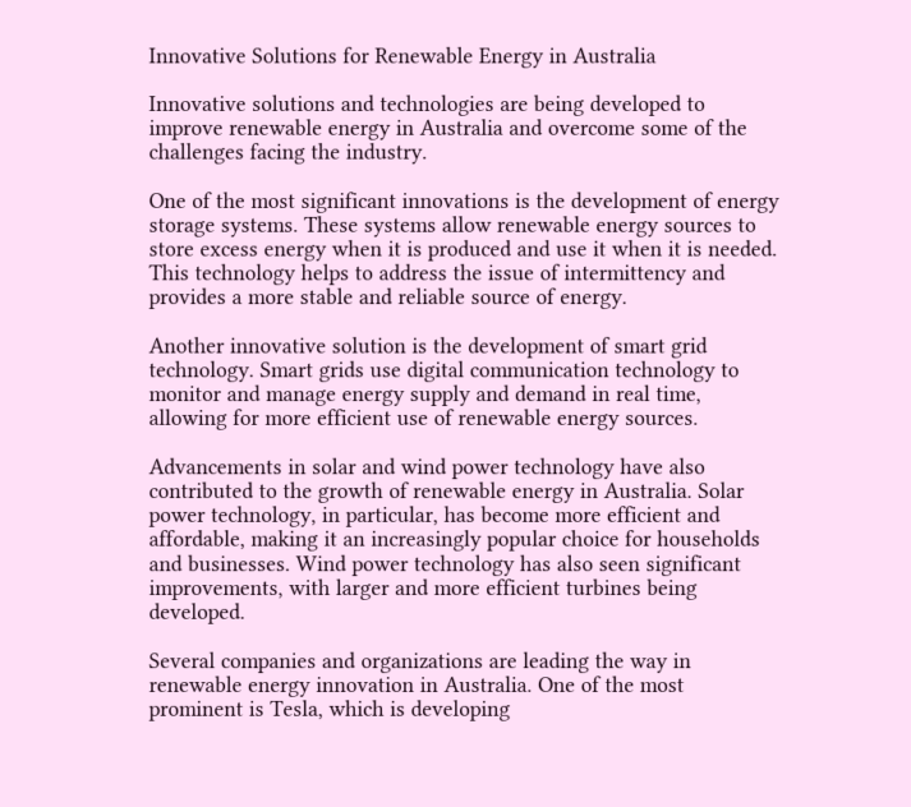Innovative Solutions for Renewable Energy in Australia

Innovative solutions and technologies are being developed to improve renewable energy in Australia and overcome some of the challenges facing the industry.

One of the most significant innovations is the development of energy storage systems. These systems allow renewable energy sources to store excess energy when it is produced and use it when it is needed. This technology helps to address the issue of intermittency and provides a more stable and reliable source of energy.

Another innovative solution is the development of smart grid technology. Smart grids use digital communication technology to monitor and manage energy supply and demand in real time, allowing for more efficient use of renewable energy sources.

Advancements in solar and wind power technology have also contributed to the growth of renewable energy in Australia. Solar power technology, in particular, has become more efficient and affordable, making it an increasingly popular choice for households and businesses. Wind power technology has also seen significant improvements, with larger and more efficient turbines being developed.

Several companies and organizations are leading the way in renewable energy innovation in Australia. One of the most prominent is Tesla, which is developing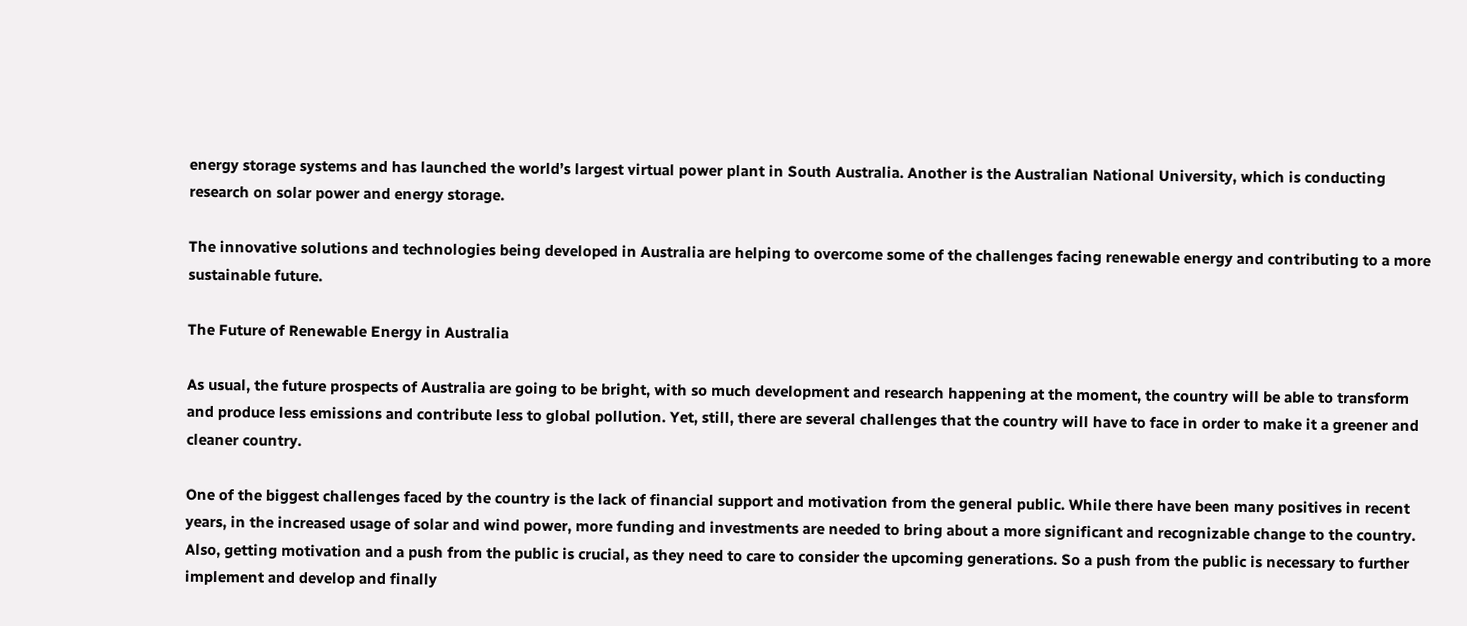energy storage systems and has launched the world’s largest virtual power plant in South Australia. Another is the Australian National University, which is conducting research on solar power and energy storage.

The innovative solutions and technologies being developed in Australia are helping to overcome some of the challenges facing renewable energy and contributing to a more sustainable future.

The Future of Renewable Energy in Australia

As usual, the future prospects of Australia are going to be bright, with so much development and research happening at the moment, the country will be able to transform and produce less emissions and contribute less to global pollution. Yet, still, there are several challenges that the country will have to face in order to make it a greener and cleaner country.

One of the biggest challenges faced by the country is the lack of financial support and motivation from the general public. While there have been many positives in recent years, in the increased usage of solar and wind power, more funding and investments are needed to bring about a more significant and recognizable change to the country. Also, getting motivation and a push from the public is crucial, as they need to care to consider the upcoming generations. So a push from the public is necessary to further implement and develop and finally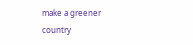make a greener country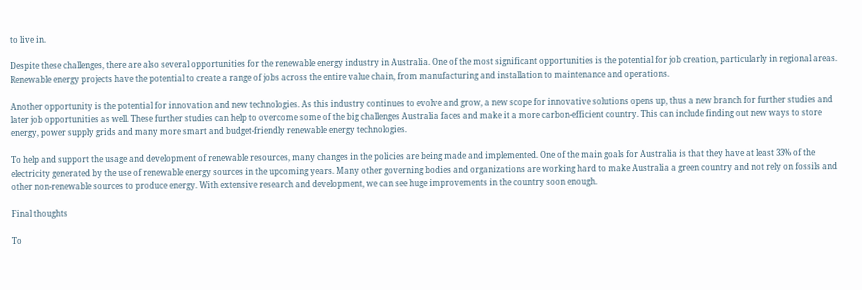to live in.

Despite these challenges, there are also several opportunities for the renewable energy industry in Australia. One of the most significant opportunities is the potential for job creation, particularly in regional areas. Renewable energy projects have the potential to create a range of jobs across the entire value chain, from manufacturing and installation to maintenance and operations.

Another opportunity is the potential for innovation and new technologies. As this industry continues to evolve and grow, a new scope for innovative solutions opens up, thus a new branch for further studies and later job opportunities as well. These further studies can help to overcome some of the big challenges Australia faces and make it a more carbon-efficient country. This can include finding out new ways to store energy, power supply grids and many more smart and budget-friendly renewable energy technologies.

To help and support the usage and development of renewable resources, many changes in the policies are being made and implemented. One of the main goals for Australia is that they have at least 33% of the electricity generated by the use of renewable energy sources in the upcoming years. Many other governing bodies and organizations are working hard to make Australia a green country and not rely on fossils and other non-renewable sources to produce energy. With extensive research and development, we can see huge improvements in the country soon enough.

Final thoughts

To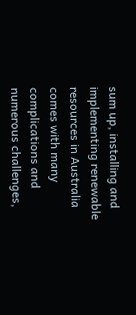sum up, installing and implementing renewable resources in Australia comes with many complications and numerous challenges,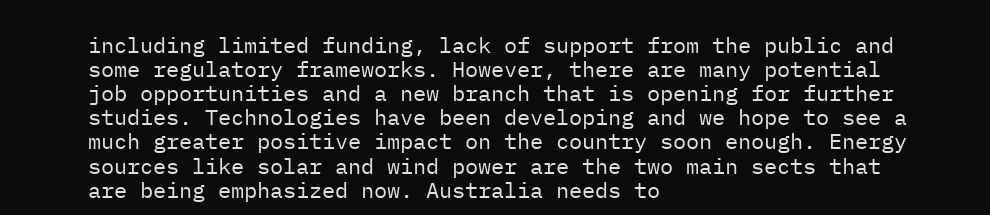including limited funding, lack of support from the public and some regulatory frameworks. However, there are many potential job opportunities and a new branch that is opening for further studies. Technologies have been developing and we hope to see a much greater positive impact on the country soon enough. Energy sources like solar and wind power are the two main sects that are being emphasized now. Australia needs to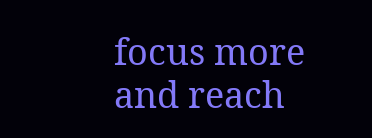focus more and reach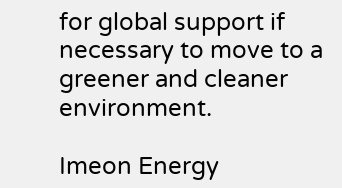for global support if necessary to move to a greener and cleaner environment.

Imeon Energy